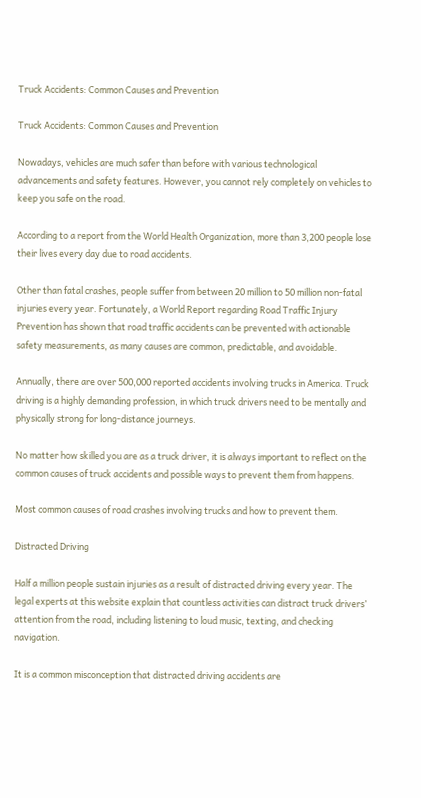Truck Accidents: Common Causes and Prevention

Truck Accidents: Common Causes and Prevention

Nowadays, vehicles are much safer than before with various technological advancements and safety features. However, you cannot rely completely on vehicles to keep you safe on the road.

According to a report from the World Health Organization, more than 3,200 people lose their lives every day due to road accidents.

Other than fatal crashes, people suffer from between 20 million to 50 million non-fatal injuries every year. Fortunately, a World Report regarding Road Traffic Injury Prevention has shown that road traffic accidents can be prevented with actionable safety measurements, as many causes are common, predictable, and avoidable.

Annually, there are over 500,000 reported accidents involving trucks in America. Truck driving is a highly demanding profession, in which truck drivers need to be mentally and physically strong for long-distance journeys.

No matter how skilled you are as a truck driver, it is always important to reflect on the common causes of truck accidents and possible ways to prevent them from happens.

Most common causes of road crashes involving trucks and how to prevent them.

Distracted Driving

Half a million people sustain injuries as a result of distracted driving every year. The legal experts at this website explain that countless activities can distract truck drivers’ attention from the road, including listening to loud music, texting, and checking navigation.

It is a common misconception that distracted driving accidents are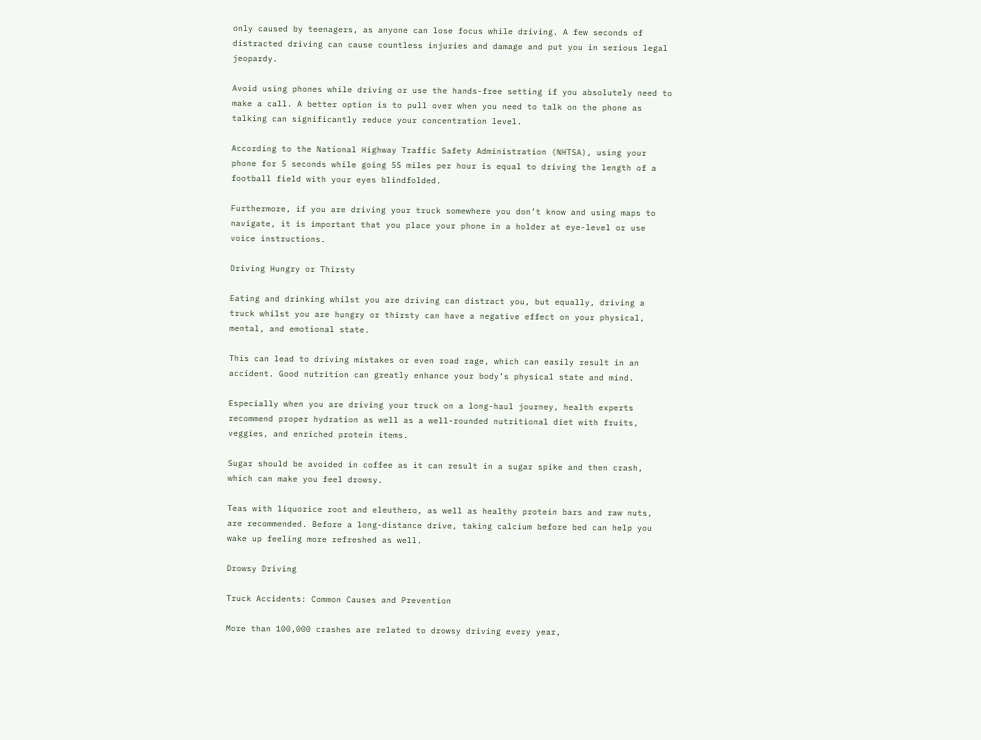only caused by teenagers, as anyone can lose focus while driving. A few seconds of distracted driving can cause countless injuries and damage and put you in serious legal jeopardy.

Avoid using phones while driving or use the hands-free setting if you absolutely need to make a call. A better option is to pull over when you need to talk on the phone as talking can significantly reduce your concentration level.

According to the National Highway Traffic Safety Administration (NHTSA), using your phone for 5 seconds while going 55 miles per hour is equal to driving the length of a football field with your eyes blindfolded.

Furthermore, if you are driving your truck somewhere you don’t know and using maps to navigate, it is important that you place your phone in a holder at eye-level or use voice instructions.

Driving Hungry or Thirsty

Eating and drinking whilst you are driving can distract you, but equally, driving a truck whilst you are hungry or thirsty can have a negative effect on your physical, mental, and emotional state.

This can lead to driving mistakes or even road rage, which can easily result in an accident. Good nutrition can greatly enhance your body’s physical state and mind.

Especially when you are driving your truck on a long-haul journey, health experts recommend proper hydration as well as a well-rounded nutritional diet with fruits, veggies, and enriched protein items.

Sugar should be avoided in coffee as it can result in a sugar spike and then crash, which can make you feel drowsy.

Teas with liquorice root and eleuthero, as well as healthy protein bars and raw nuts, are recommended. Before a long-distance drive, taking calcium before bed can help you wake up feeling more refreshed as well.

Drowsy Driving

Truck Accidents: Common Causes and Prevention

More than 100,000 crashes are related to drowsy driving every year,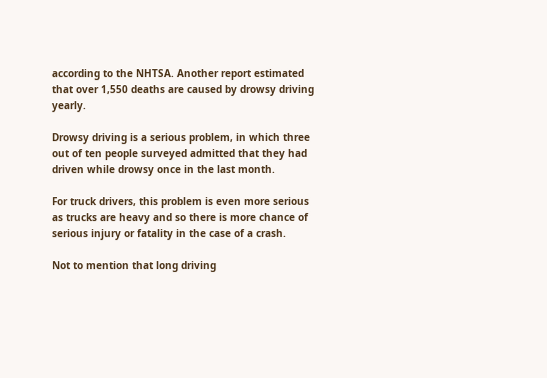according to the NHTSA. Another report estimated that over 1,550 deaths are caused by drowsy driving yearly.

Drowsy driving is a serious problem, in which three out of ten people surveyed admitted that they had driven while drowsy once in the last month.

For truck drivers, this problem is even more serious as trucks are heavy and so there is more chance of serious injury or fatality in the case of a crash.

Not to mention that long driving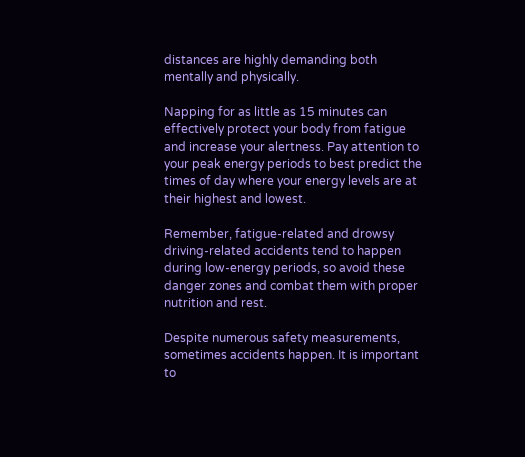distances are highly demanding both mentally and physically.

Napping for as little as 15 minutes can effectively protect your body from fatigue and increase your alertness. Pay attention to your peak energy periods to best predict the times of day where your energy levels are at their highest and lowest.

Remember, fatigue-related and drowsy driving-related accidents tend to happen during low-energy periods, so avoid these danger zones and combat them with proper nutrition and rest.

Despite numerous safety measurements, sometimes accidents happen. It is important to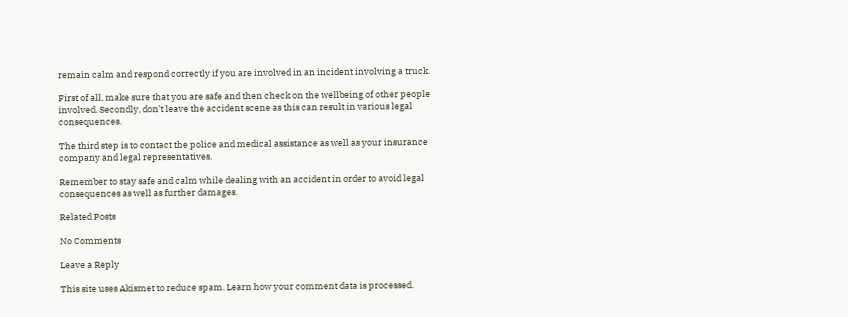remain calm and respond correctly if you are involved in an incident involving a truck.

First of all, make sure that you are safe and then check on the wellbeing of other people involved. Secondly, don’t leave the accident scene as this can result in various legal consequences.

The third step is to contact the police and medical assistance as well as your insurance company and legal representatives.

Remember to stay safe and calm while dealing with an accident in order to avoid legal consequences as well as further damages.

Related Posts

No Comments

Leave a Reply

This site uses Akismet to reduce spam. Learn how your comment data is processed.